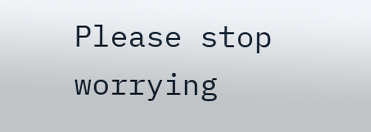Please stop worrying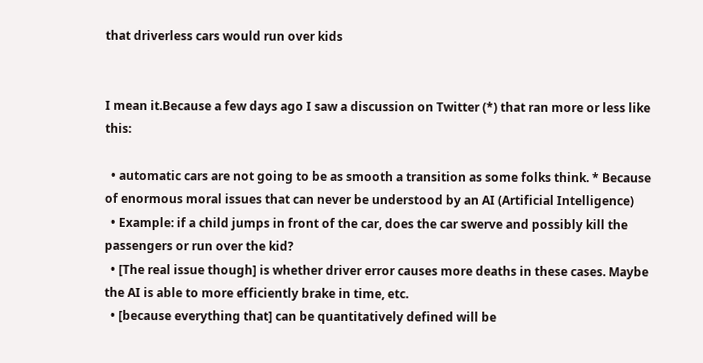that driverless cars would run over kids


I mean it.Because a few days ago I saw a discussion on Twitter (*) that ran more or less like this:

  • automatic cars are not going to be as smooth a transition as some folks think. * Because of enormous moral issues that can never be understood by an AI (Artificial Intelligence)
  • Example: if a child jumps in front of the car, does the car swerve and possibly kill the passengers or run over the kid?
  • [The real issue though] is whether driver error causes more deaths in these cases. Maybe the AI is able to more efficiently brake in time, etc.
  • [because everything that] can be quantitatively defined will be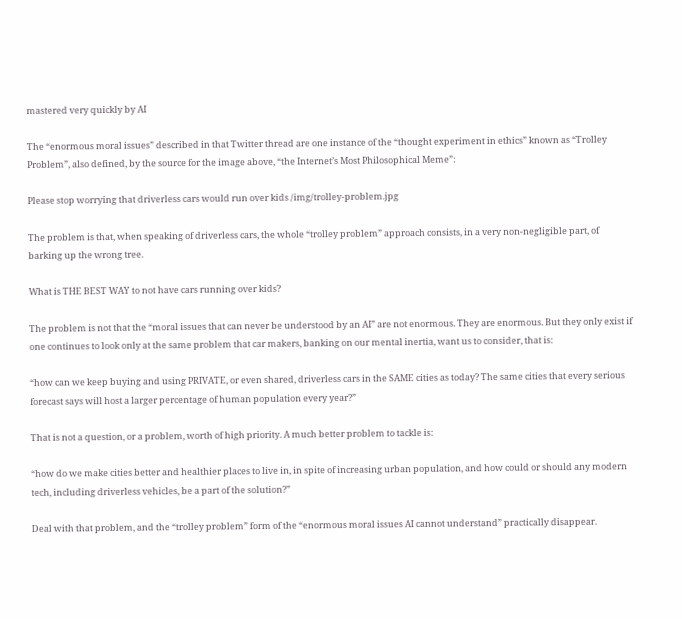mastered very quickly by AI

The “enormous moral issues” described in that Twitter thread are one instance of the “thought experiment in ethics” known as “Trolley Problem”, also defined, by the source for the image above, “the Internet’s Most Philosophical Meme”:

Please stop worrying that driverless cars would run over kids /img/trolley-problem.jpg

The problem is that, when speaking of driverless cars, the whole “trolley problem” approach consists, in a very non-negligible part, of barking up the wrong tree.

What is THE BEST WAY to not have cars running over kids?

The problem is not that the “moral issues that can never be understood by an AI” are not enormous. They are enormous. But they only exist if one continues to look only at the same problem that car makers, banking on our mental inertia, want us to consider, that is:

“how can we keep buying and using PRIVATE, or even shared, driverless cars in the SAME cities as today? The same cities that every serious forecast says will host a larger percentage of human population every year?”

That is not a question, or a problem, worth of high priority. A much better problem to tackle is:

“how do we make cities better and healthier places to live in, in spite of increasing urban population, and how could or should any modern tech, including driverless vehicles, be a part of the solution?”

Deal with that problem, and the “trolley problem” form of the “enormous moral issues AI cannot understand” practically disappear.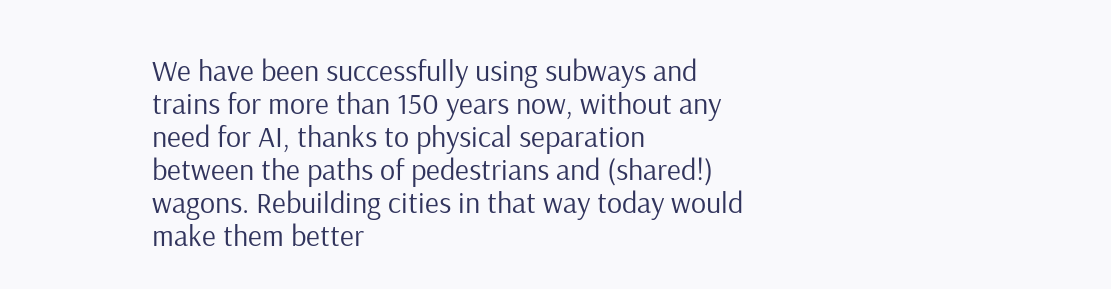We have been successfully using subways and trains for more than 150 years now, without any need for AI, thanks to physical separation between the paths of pedestrians and (shared!) wagons. Rebuilding cities in that way today would make them better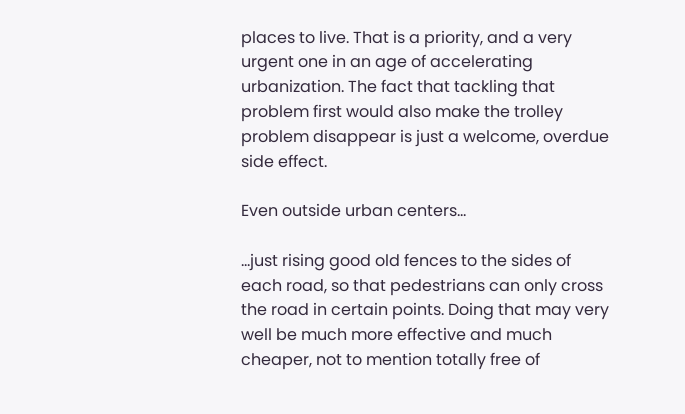places to live. That is a priority, and a very urgent one in an age of accelerating urbanization. The fact that tackling that problem first would also make the trolley problem disappear is just a welcome, overdue side effect.

Even outside urban centers…

…just rising good old fences to the sides of each road, so that pedestrians can only cross the road in certain points. Doing that may very well be much more effective and much cheaper, not to mention totally free of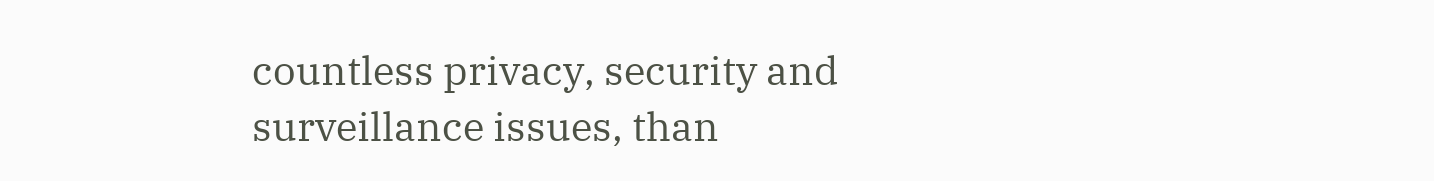countless privacy, security and surveillance issues, than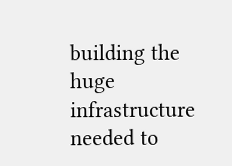building the huge infrastructure needed to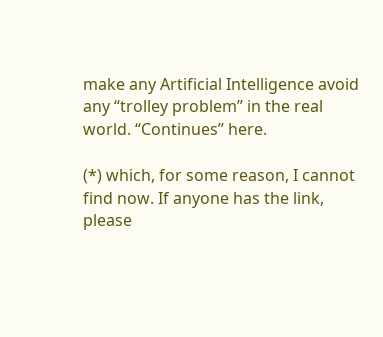make any Artificial Intelligence avoid any “trolley problem” in the real world. “Continues” here.

(*) which, for some reason, I cannot find now. If anyone has the link, please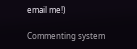email me!)

Commenting system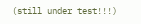(still under test!!!)